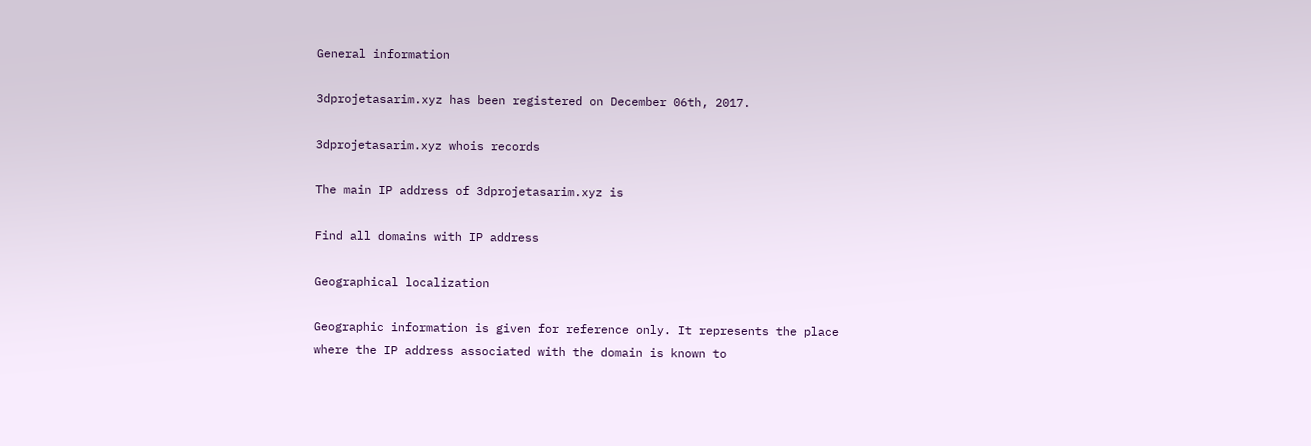General information

3dprojetasarim.xyz has been registered on December 06th, 2017.

3dprojetasarim.xyz whois records

The main IP address of 3dprojetasarim.xyz is

Find all domains with IP address

Geographical localization

Geographic information is given for reference only. It represents the place where the IP address associated with the domain is known to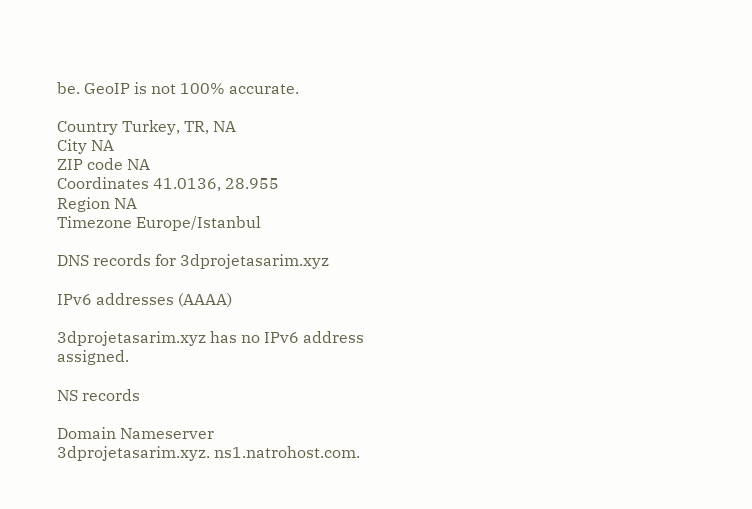be. GeoIP is not 100% accurate.

Country Turkey, TR, NA
City NA
ZIP code NA
Coordinates 41.0136, 28.955
Region NA
Timezone Europe/Istanbul

DNS records for 3dprojetasarim.xyz

IPv6 addresses (AAAA)

3dprojetasarim.xyz has no IPv6 address assigned.

NS records

Domain Nameserver
3dprojetasarim.xyz. ns1.natrohost.com.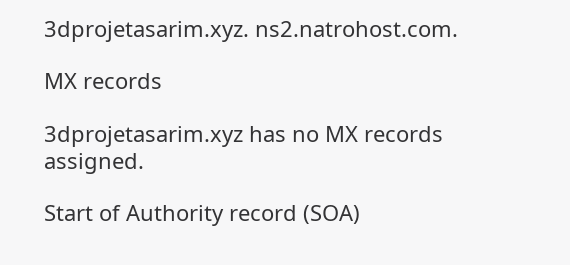3dprojetasarim.xyz. ns2.natrohost.com.

MX records

3dprojetasarim.xyz has no MX records assigned.

Start of Authority record (SOA)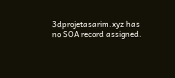3dprojetasarim.xyz has no SOA record assigned.